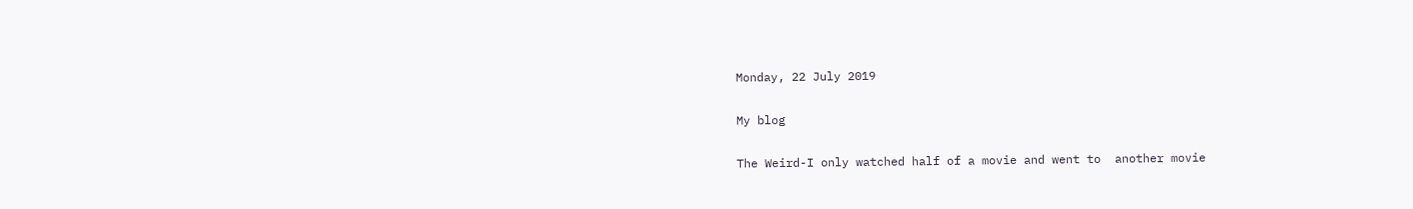Monday, 22 July 2019

My blog

The Weird-I only watched half of a movie and went to  another movie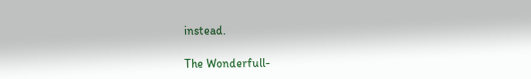instead.

The Wonderfull-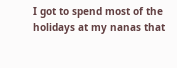I got to spend most of the holidays at my nanas that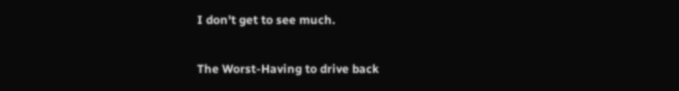I don't get to see much.

The Worst-Having to drive back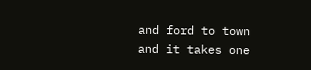and ford to town and it takes one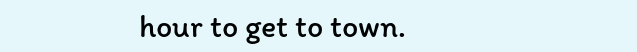hour to get to town.